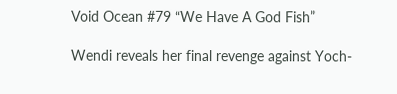Void Ocean #79 “We Have A God Fish”

Wendi reveals her final revenge against Yoch-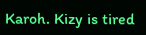Karoh. Kizy is tired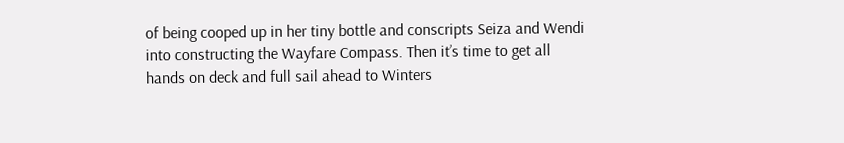of being cooped up in her tiny bottle and conscripts Seiza and Wendi into constructing the Wayfare Compass. Then it’s time to get all hands on deck and full sail ahead to Winters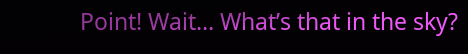Point! Wait… What’s that in the sky?